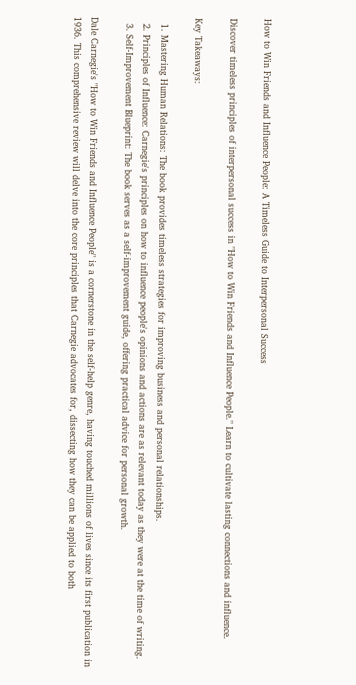How to Win Friends and Influence People: A Timeless Guide to Interpersonal Success

Discover timeless principles of interpersonal success in "How to Win Friends and Influence People." Learn to cultivate lasting connections and influence.

Key Takeaways:

  1. Mastering Human Relations: The book provides timeless strategies for improving business and personal relationships.
  2. Principles of Influence: Carnegie's principles on how to influence people's opinions and actions are as relevant today as they were at the time of writing.
  3. Self-Improvement Blueprint: The book serves as a self-improvement guide, offering practical advice for personal growth.

Dale Carnegie's "How to Win Friends and Influence People" is a cornerstone in the self-help genre, having touched millions of lives since its first publication in 1936. This comprehensive review will delve into the core principles that Carnegie advocates for, dissecting how they can be applied to both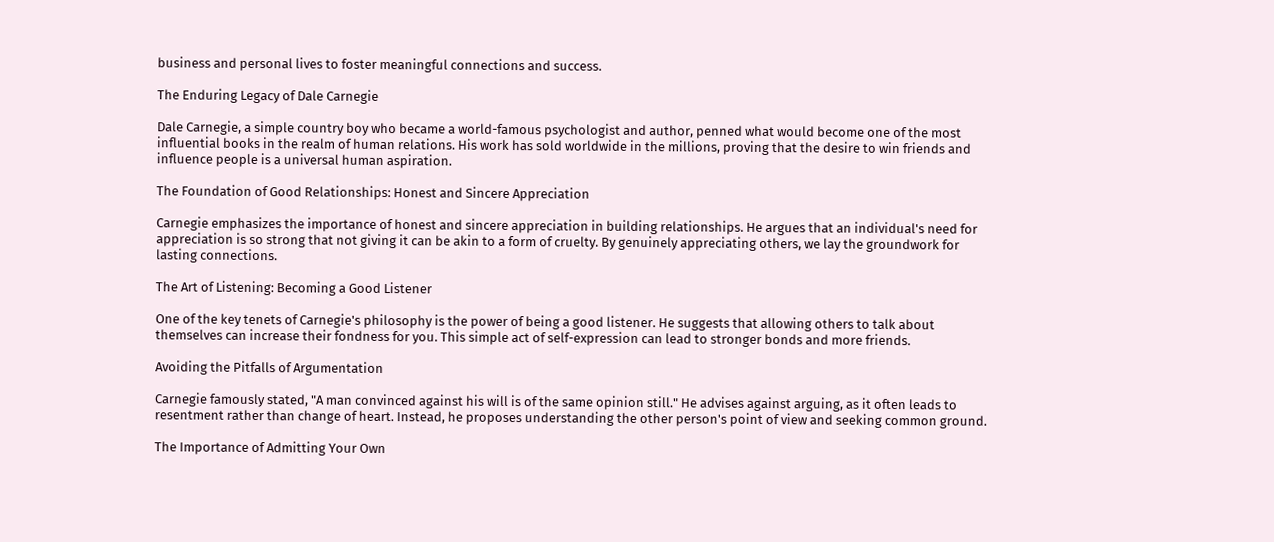business and personal lives to foster meaningful connections and success.

The Enduring Legacy of Dale Carnegie

Dale Carnegie, a simple country boy who became a world-famous psychologist and author, penned what would become one of the most influential books in the realm of human relations. His work has sold worldwide in the millions, proving that the desire to win friends and influence people is a universal human aspiration.

The Foundation of Good Relationships: Honest and Sincere Appreciation

Carnegie emphasizes the importance of honest and sincere appreciation in building relationships. He argues that an individual's need for appreciation is so strong that not giving it can be akin to a form of cruelty. By genuinely appreciating others, we lay the groundwork for lasting connections.

The Art of Listening: Becoming a Good Listener

One of the key tenets of Carnegie's philosophy is the power of being a good listener. He suggests that allowing others to talk about themselves can increase their fondness for you. This simple act of self-expression can lead to stronger bonds and more friends.

Avoiding the Pitfalls of Argumentation

Carnegie famously stated, "A man convinced against his will is of the same opinion still." He advises against arguing, as it often leads to resentment rather than change of heart. Instead, he proposes understanding the other person's point of view and seeking common ground.

The Importance of Admitting Your Own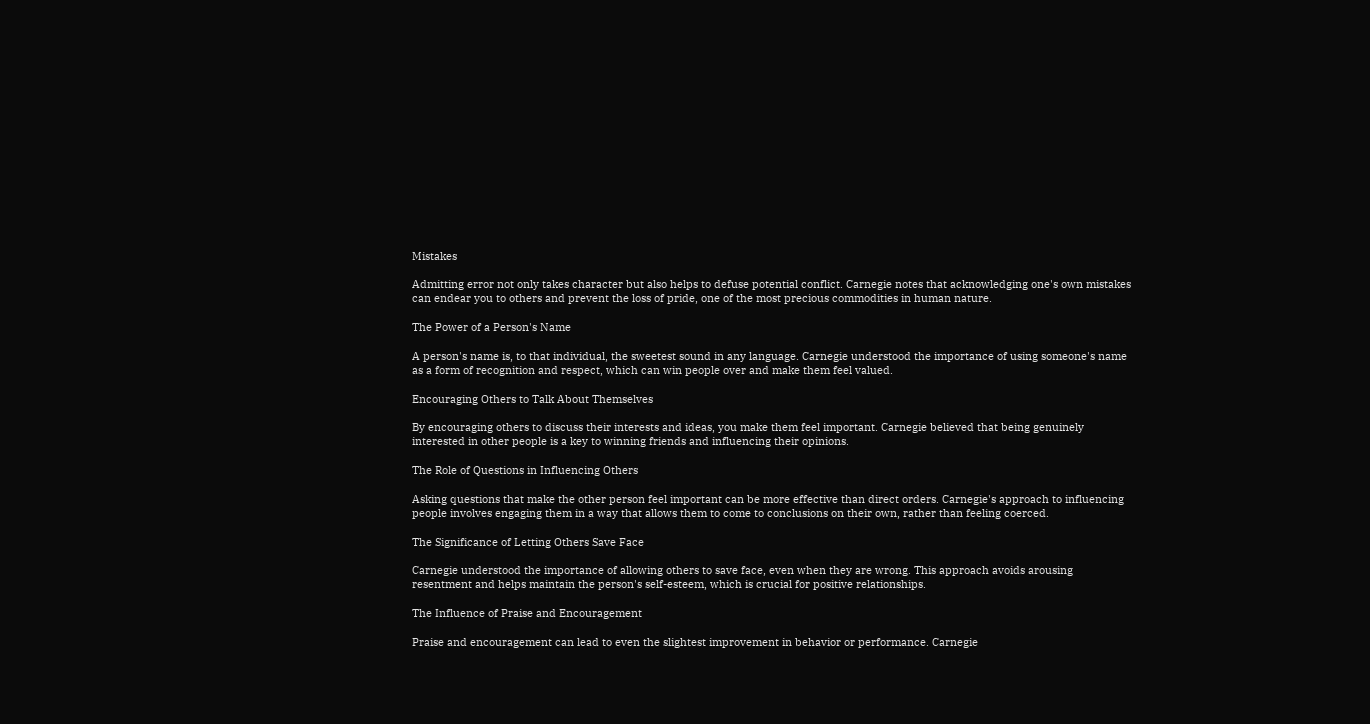Mistakes

Admitting error not only takes character but also helps to defuse potential conflict. Carnegie notes that acknowledging one's own mistakes can endear you to others and prevent the loss of pride, one of the most precious commodities in human nature.

The Power of a Person's Name

A person's name is, to that individual, the sweetest sound in any language. Carnegie understood the importance of using someone's name as a form of recognition and respect, which can win people over and make them feel valued.

Encouraging Others to Talk About Themselves

By encouraging others to discuss their interests and ideas, you make them feel important. Carnegie believed that being genuinely interested in other people is a key to winning friends and influencing their opinions.

The Role of Questions in Influencing Others

Asking questions that make the other person feel important can be more effective than direct orders. Carnegie's approach to influencing people involves engaging them in a way that allows them to come to conclusions on their own, rather than feeling coerced.

The Significance of Letting Others Save Face

Carnegie understood the importance of allowing others to save face, even when they are wrong. This approach avoids arousing resentment and helps maintain the person's self-esteem, which is crucial for positive relationships.

The Influence of Praise and Encouragement

Praise and encouragement can lead to even the slightest improvement in behavior or performance. Carnegie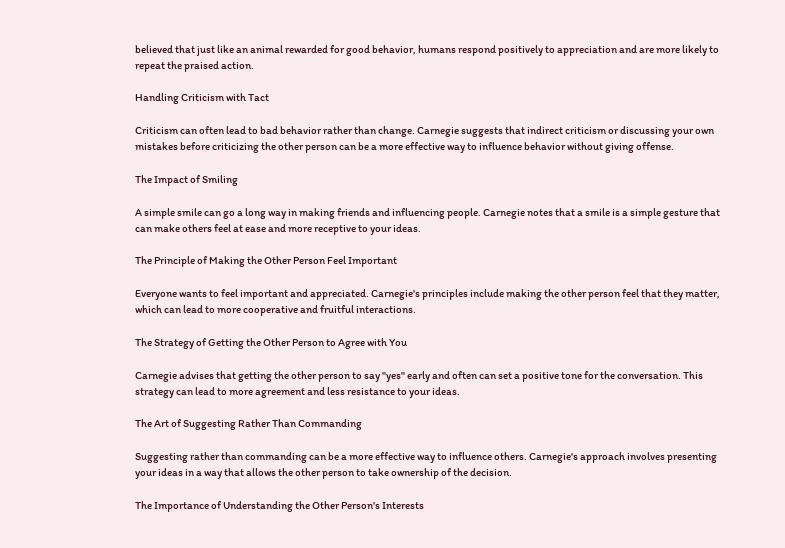believed that just like an animal rewarded for good behavior, humans respond positively to appreciation and are more likely to repeat the praised action.

Handling Criticism with Tact

Criticism can often lead to bad behavior rather than change. Carnegie suggests that indirect criticism or discussing your own mistakes before criticizing the other person can be a more effective way to influence behavior without giving offense.

The Impact of Smiling

A simple smile can go a long way in making friends and influencing people. Carnegie notes that a smile is a simple gesture that can make others feel at ease and more receptive to your ideas.

The Principle of Making the Other Person Feel Important

Everyone wants to feel important and appreciated. Carnegie's principles include making the other person feel that they matter, which can lead to more cooperative and fruitful interactions.

The Strategy of Getting the Other Person to Agree with You

Carnegie advises that getting the other person to say "yes" early and often can set a positive tone for the conversation. This strategy can lead to more agreement and less resistance to your ideas.

The Art of Suggesting Rather Than Commanding

Suggesting rather than commanding can be a more effective way to influence others. Carnegie's approach involves presenting your ideas in a way that allows the other person to take ownership of the decision.

The Importance of Understanding the Other Person's Interests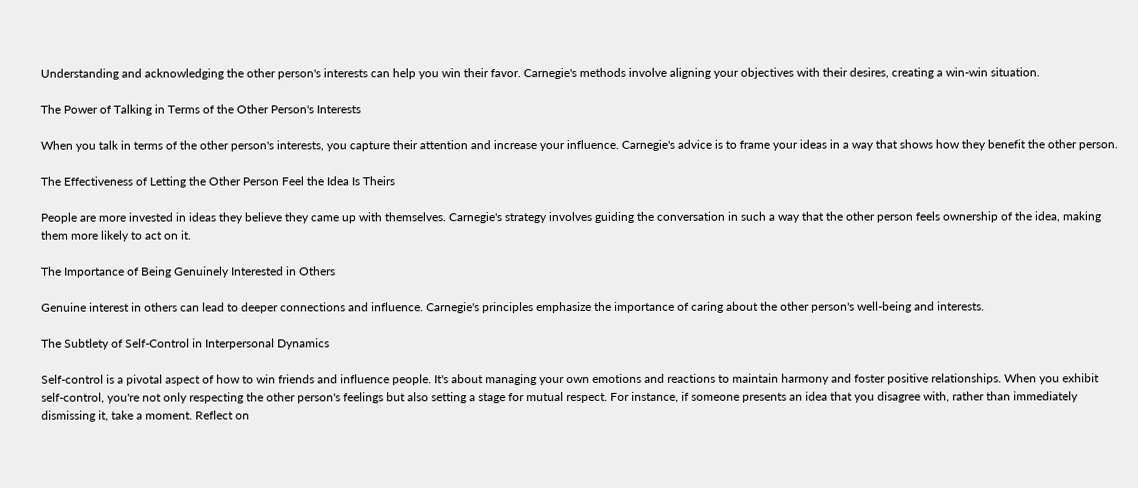Understanding and acknowledging the other person's interests can help you win their favor. Carnegie's methods involve aligning your objectives with their desires, creating a win-win situation.

The Power of Talking in Terms of the Other Person's Interests

When you talk in terms of the other person's interests, you capture their attention and increase your influence. Carnegie's advice is to frame your ideas in a way that shows how they benefit the other person.

The Effectiveness of Letting the Other Person Feel the Idea Is Theirs

People are more invested in ideas they believe they came up with themselves. Carnegie's strategy involves guiding the conversation in such a way that the other person feels ownership of the idea, making them more likely to act on it.

The Importance of Being Genuinely Interested in Others

Genuine interest in others can lead to deeper connections and influence. Carnegie's principles emphasize the importance of caring about the other person's well-being and interests.

The Subtlety of Self-Control in Interpersonal Dynamics

Self-control is a pivotal aspect of how to win friends and influence people. It's about managing your own emotions and reactions to maintain harmony and foster positive relationships. When you exhibit self-control, you're not only respecting the other person's feelings but also setting a stage for mutual respect. For instance, if someone presents an idea that you disagree with, rather than immediately dismissing it, take a moment. Reflect on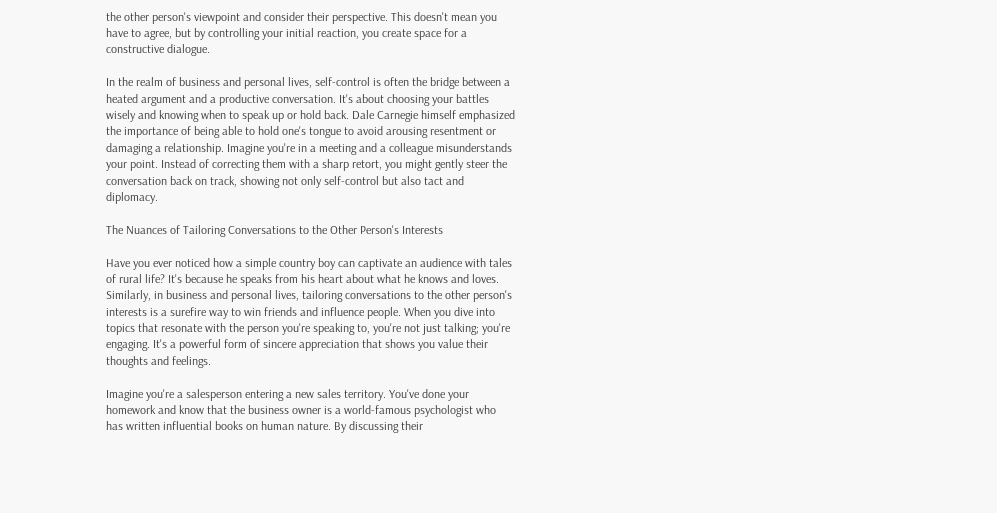the other person's viewpoint and consider their perspective. This doesn't mean you have to agree, but by controlling your initial reaction, you create space for a constructive dialogue.

In the realm of business and personal lives, self-control is often the bridge between a heated argument and a productive conversation. It's about choosing your battles wisely and knowing when to speak up or hold back. Dale Carnegie himself emphasized the importance of being able to hold one's tongue to avoid arousing resentment or damaging a relationship. Imagine you're in a meeting and a colleague misunderstands your point. Instead of correcting them with a sharp retort, you might gently steer the conversation back on track, showing not only self-control but also tact and diplomacy.

The Nuances of Tailoring Conversations to the Other Person's Interests

Have you ever noticed how a simple country boy can captivate an audience with tales of rural life? It's because he speaks from his heart about what he knows and loves. Similarly, in business and personal lives, tailoring conversations to the other person's interests is a surefire way to win friends and influence people. When you dive into topics that resonate with the person you're speaking to, you're not just talking; you're engaging. It's a powerful form of sincere appreciation that shows you value their thoughts and feelings.

Imagine you're a salesperson entering a new sales territory. You've done your homework and know that the business owner is a world-famous psychologist who has written influential books on human nature. By discussing their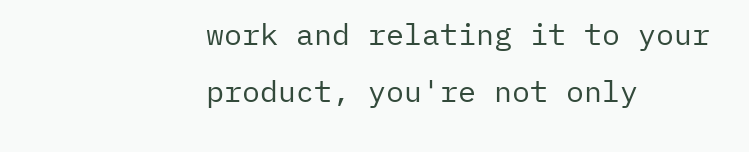work and relating it to your product, you're not only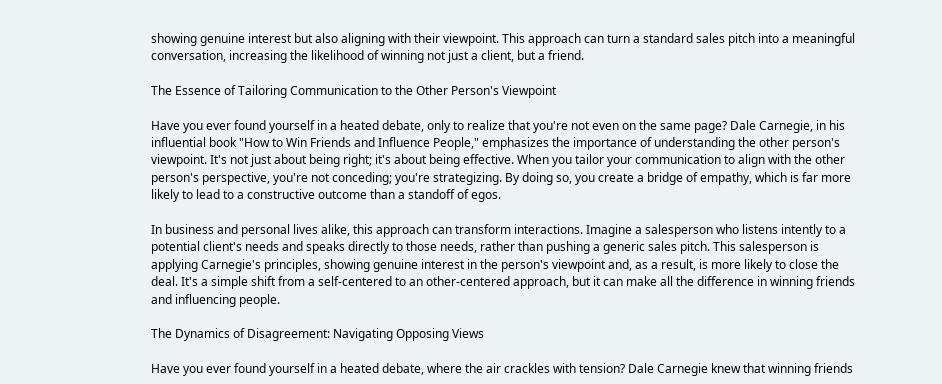showing genuine interest but also aligning with their viewpoint. This approach can turn a standard sales pitch into a meaningful conversation, increasing the likelihood of winning not just a client, but a friend.

The Essence of Tailoring Communication to the Other Person's Viewpoint

Have you ever found yourself in a heated debate, only to realize that you're not even on the same page? Dale Carnegie, in his influential book "How to Win Friends and Influence People," emphasizes the importance of understanding the other person's viewpoint. It's not just about being right; it's about being effective. When you tailor your communication to align with the other person's perspective, you're not conceding; you're strategizing. By doing so, you create a bridge of empathy, which is far more likely to lead to a constructive outcome than a standoff of egos.

In business and personal lives alike, this approach can transform interactions. Imagine a salesperson who listens intently to a potential client's needs and speaks directly to those needs, rather than pushing a generic sales pitch. This salesperson is applying Carnegie's principles, showing genuine interest in the person's viewpoint and, as a result, is more likely to close the deal. It's a simple shift from a self-centered to an other-centered approach, but it can make all the difference in winning friends and influencing people.

The Dynamics of Disagreement: Navigating Opposing Views

Have you ever found yourself in a heated debate, where the air crackles with tension? Dale Carnegie knew that winning friends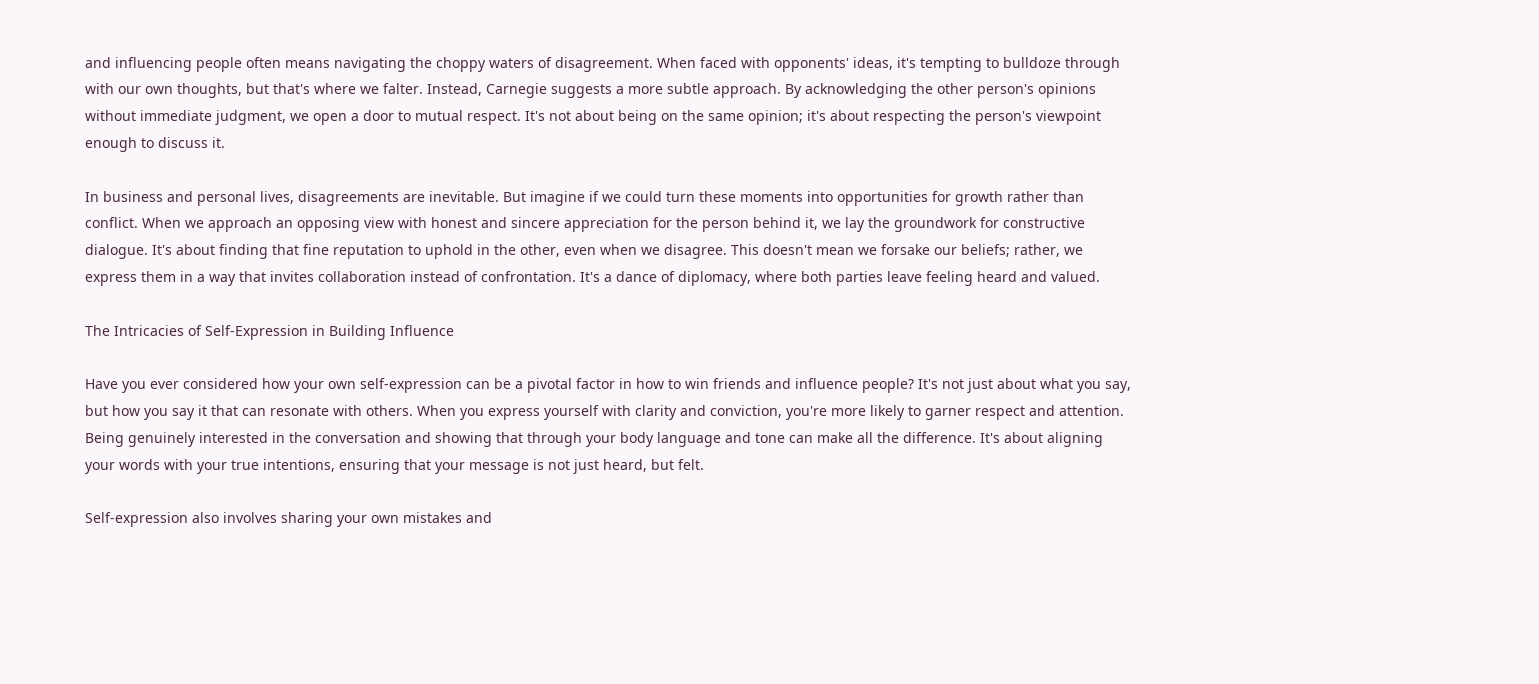and influencing people often means navigating the choppy waters of disagreement. When faced with opponents' ideas, it's tempting to bulldoze through with our own thoughts, but that's where we falter. Instead, Carnegie suggests a more subtle approach. By acknowledging the other person's opinions without immediate judgment, we open a door to mutual respect. It's not about being on the same opinion; it's about respecting the person's viewpoint enough to discuss it.

In business and personal lives, disagreements are inevitable. But imagine if we could turn these moments into opportunities for growth rather than conflict. When we approach an opposing view with honest and sincere appreciation for the person behind it, we lay the groundwork for constructive dialogue. It's about finding that fine reputation to uphold in the other, even when we disagree. This doesn't mean we forsake our beliefs; rather, we express them in a way that invites collaboration instead of confrontation. It's a dance of diplomacy, where both parties leave feeling heard and valued.

The Intricacies of Self-Expression in Building Influence

Have you ever considered how your own self-expression can be a pivotal factor in how to win friends and influence people? It's not just about what you say, but how you say it that can resonate with others. When you express yourself with clarity and conviction, you're more likely to garner respect and attention. Being genuinely interested in the conversation and showing that through your body language and tone can make all the difference. It's about aligning your words with your true intentions, ensuring that your message is not just heard, but felt.

Self-expression also involves sharing your own mistakes and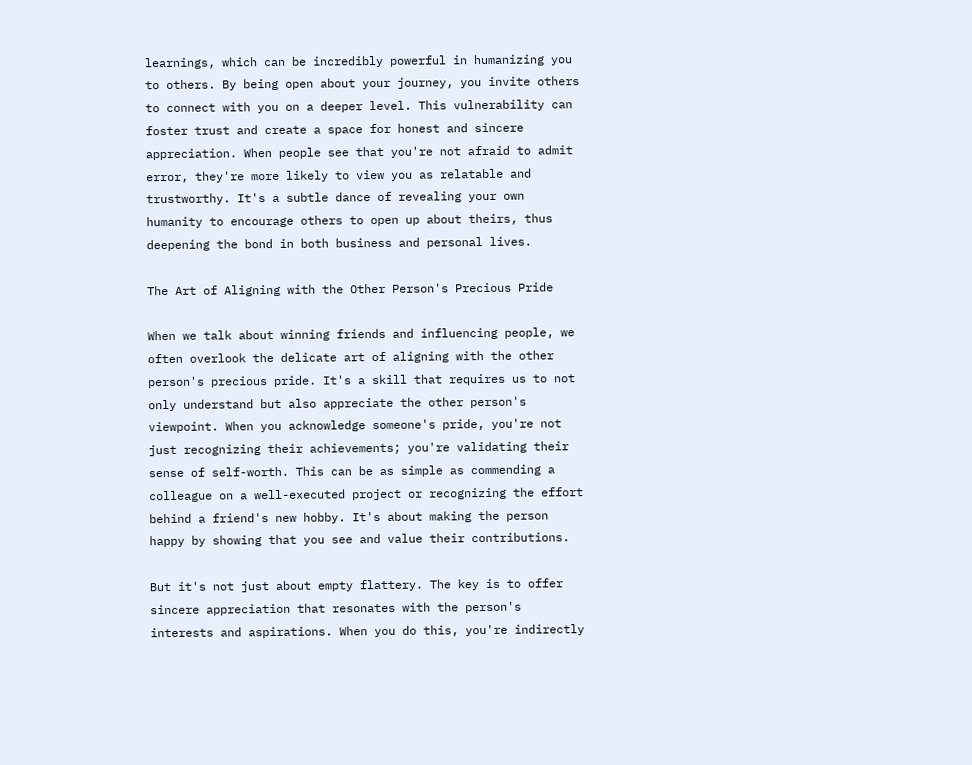learnings, which can be incredibly powerful in humanizing you to others. By being open about your journey, you invite others to connect with you on a deeper level. This vulnerability can foster trust and create a space for honest and sincere appreciation. When people see that you're not afraid to admit error, they're more likely to view you as relatable and trustworthy. It's a subtle dance of revealing your own humanity to encourage others to open up about theirs, thus deepening the bond in both business and personal lives.

The Art of Aligning with the Other Person's Precious Pride

When we talk about winning friends and influencing people, we often overlook the delicate art of aligning with the other person's precious pride. It's a skill that requires us to not only understand but also appreciate the other person's viewpoint. When you acknowledge someone's pride, you're not just recognizing their achievements; you're validating their sense of self-worth. This can be as simple as commending a colleague on a well-executed project or recognizing the effort behind a friend's new hobby. It's about making the person happy by showing that you see and value their contributions.

But it's not just about empty flattery. The key is to offer sincere appreciation that resonates with the person's interests and aspirations. When you do this, you're indirectly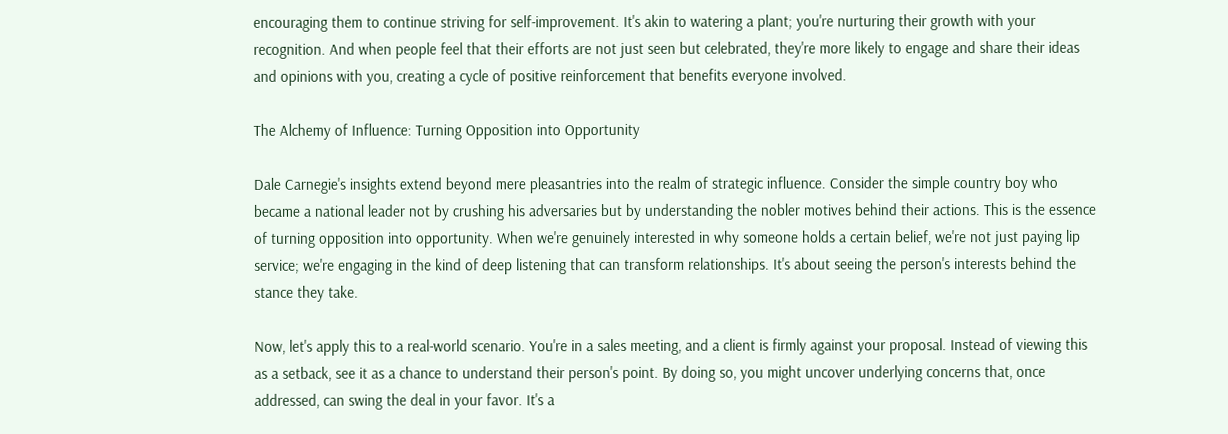encouraging them to continue striving for self-improvement. It's akin to watering a plant; you're nurturing their growth with your recognition. And when people feel that their efforts are not just seen but celebrated, they're more likely to engage and share their ideas and opinions with you, creating a cycle of positive reinforcement that benefits everyone involved.

The Alchemy of Influence: Turning Opposition into Opportunity

Dale Carnegie's insights extend beyond mere pleasantries into the realm of strategic influence. Consider the simple country boy who became a national leader not by crushing his adversaries but by understanding the nobler motives behind their actions. This is the essence of turning opposition into opportunity. When we're genuinely interested in why someone holds a certain belief, we're not just paying lip service; we're engaging in the kind of deep listening that can transform relationships. It's about seeing the person's interests behind the stance they take.

Now, let's apply this to a real-world scenario. You're in a sales meeting, and a client is firmly against your proposal. Instead of viewing this as a setback, see it as a chance to understand their person's point. By doing so, you might uncover underlying concerns that, once addressed, can swing the deal in your favor. It's a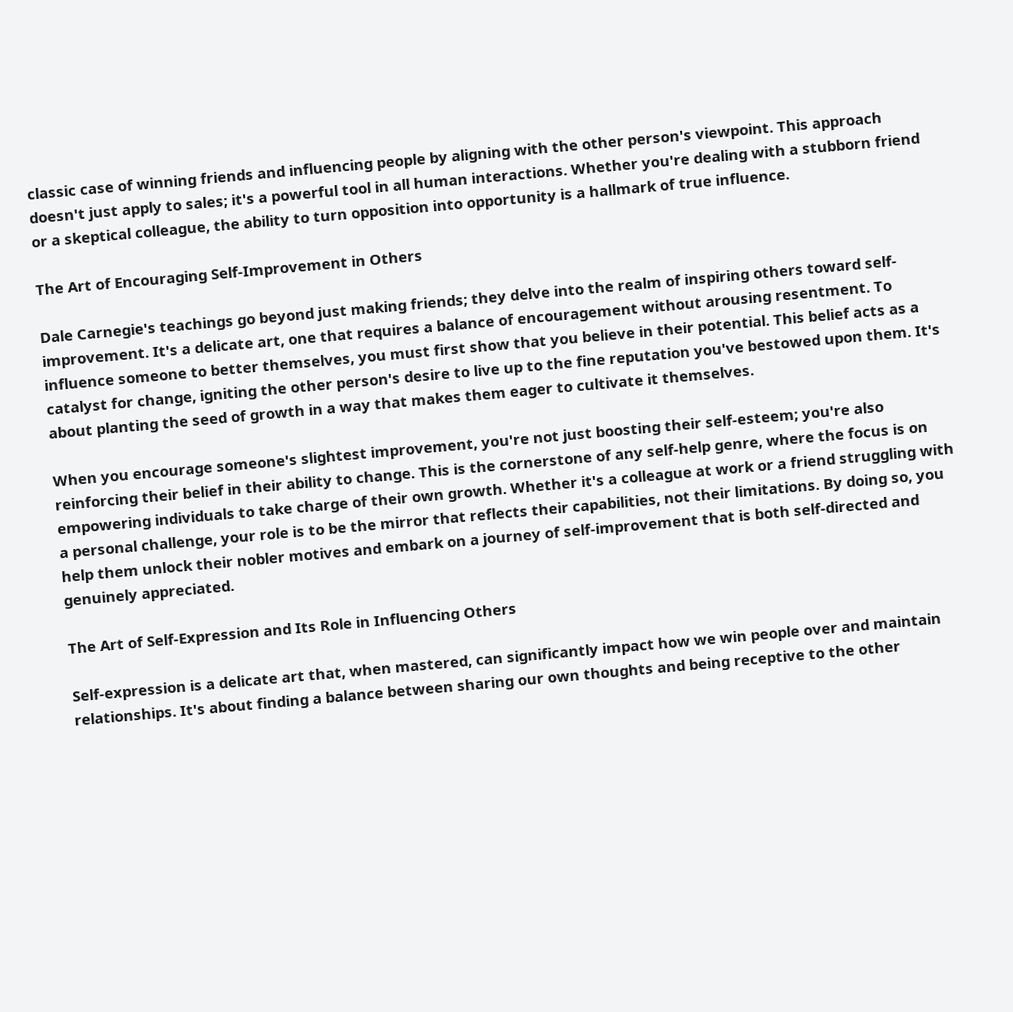classic case of winning friends and influencing people by aligning with the other person's viewpoint. This approach doesn't just apply to sales; it's a powerful tool in all human interactions. Whether you're dealing with a stubborn friend or a skeptical colleague, the ability to turn opposition into opportunity is a hallmark of true influence.

The Art of Encouraging Self-Improvement in Others

Dale Carnegie's teachings go beyond just making friends; they delve into the realm of inspiring others toward self-improvement. It's a delicate art, one that requires a balance of encouragement without arousing resentment. To influence someone to better themselves, you must first show that you believe in their potential. This belief acts as a catalyst for change, igniting the other person's desire to live up to the fine reputation you've bestowed upon them. It's about planting the seed of growth in a way that makes them eager to cultivate it themselves.

When you encourage someone's slightest improvement, you're not just boosting their self-esteem; you're also reinforcing their belief in their ability to change. This is the cornerstone of any self-help genre, where the focus is on empowering individuals to take charge of their own growth. Whether it's a colleague at work or a friend struggling with a personal challenge, your role is to be the mirror that reflects their capabilities, not their limitations. By doing so, you help them unlock their nobler motives and embark on a journey of self-improvement that is both self-directed and genuinely appreciated.

The Art of Self-Expression and Its Role in Influencing Others

Self-expression is a delicate art that, when mastered, can significantly impact how we win people over and maintain relationships. It's about finding a balance between sharing our own thoughts and being receptive to the other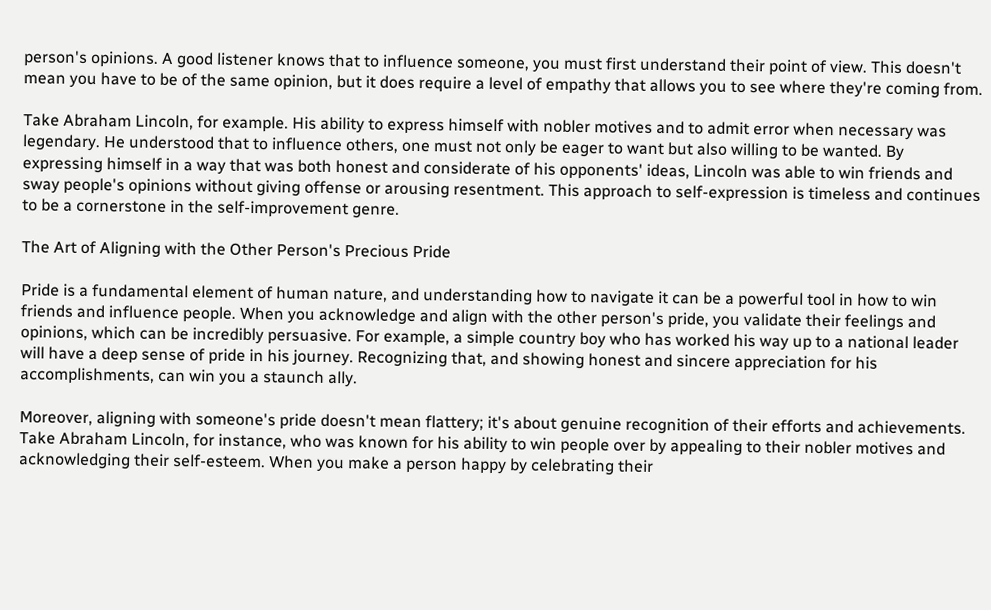person's opinions. A good listener knows that to influence someone, you must first understand their point of view. This doesn't mean you have to be of the same opinion, but it does require a level of empathy that allows you to see where they're coming from.

Take Abraham Lincoln, for example. His ability to express himself with nobler motives and to admit error when necessary was legendary. He understood that to influence others, one must not only be eager to want but also willing to be wanted. By expressing himself in a way that was both honest and considerate of his opponents' ideas, Lincoln was able to win friends and sway people's opinions without giving offense or arousing resentment. This approach to self-expression is timeless and continues to be a cornerstone in the self-improvement genre.

The Art of Aligning with the Other Person's Precious Pride

Pride is a fundamental element of human nature, and understanding how to navigate it can be a powerful tool in how to win friends and influence people. When you acknowledge and align with the other person's pride, you validate their feelings and opinions, which can be incredibly persuasive. For example, a simple country boy who has worked his way up to a national leader will have a deep sense of pride in his journey. Recognizing that, and showing honest and sincere appreciation for his accomplishments, can win you a staunch ally.

Moreover, aligning with someone's pride doesn't mean flattery; it's about genuine recognition of their efforts and achievements. Take Abraham Lincoln, for instance, who was known for his ability to win people over by appealing to their nobler motives and acknowledging their self-esteem. When you make a person happy by celebrating their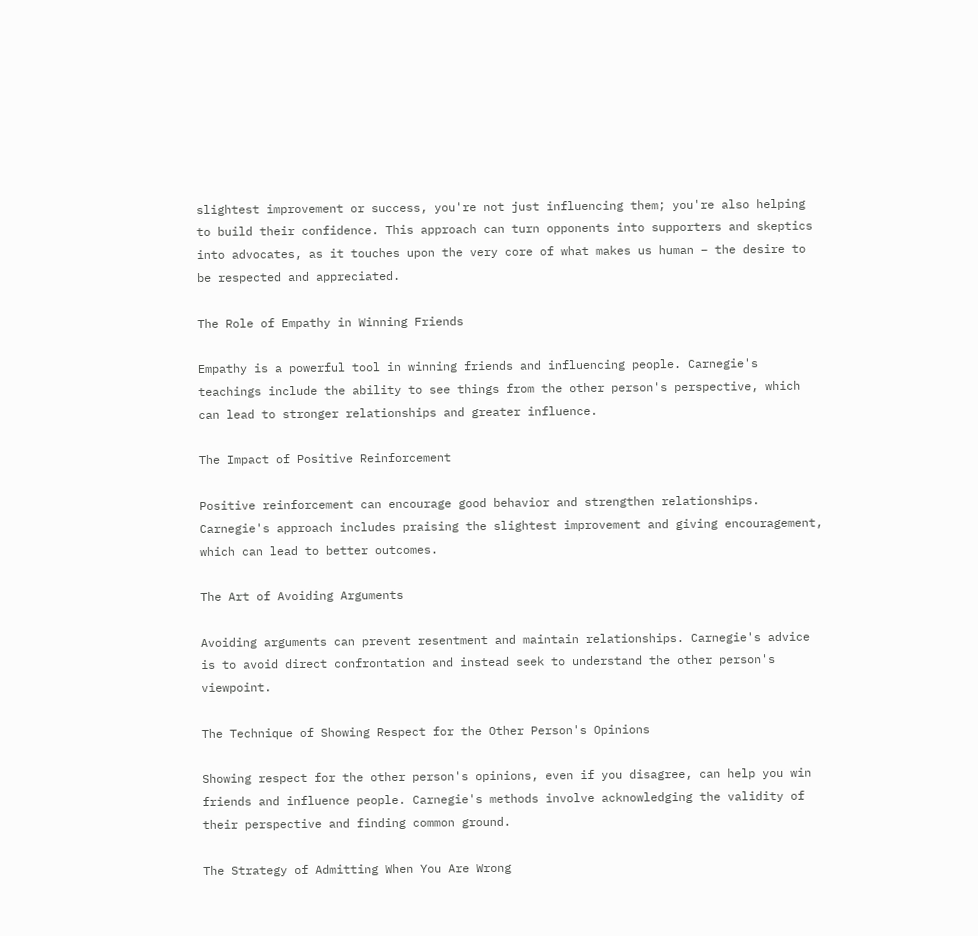slightest improvement or success, you're not just influencing them; you're also helping to build their confidence. This approach can turn opponents into supporters and skeptics into advocates, as it touches upon the very core of what makes us human – the desire to be respected and appreciated.

The Role of Empathy in Winning Friends

Empathy is a powerful tool in winning friends and influencing people. Carnegie's teachings include the ability to see things from the other person's perspective, which can lead to stronger relationships and greater influence.

The Impact of Positive Reinforcement

Positive reinforcement can encourage good behavior and strengthen relationships. Carnegie's approach includes praising the slightest improvement and giving encouragement, which can lead to better outcomes.

The Art of Avoiding Arguments

Avoiding arguments can prevent resentment and maintain relationships. Carnegie's advice is to avoid direct confrontation and instead seek to understand the other person's viewpoint.

The Technique of Showing Respect for the Other Person's Opinions

Showing respect for the other person's opinions, even if you disagree, can help you win friends and influence people. Carnegie's methods involve acknowledging the validity of their perspective and finding common ground.

The Strategy of Admitting When You Are Wrong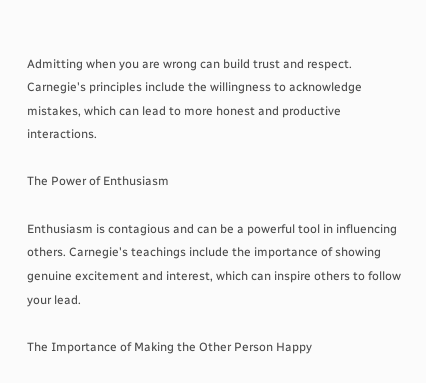Admitting when you are wrong can build trust and respect. Carnegie's principles include the willingness to acknowledge mistakes, which can lead to more honest and productive interactions.

The Power of Enthusiasm

Enthusiasm is contagious and can be a powerful tool in influencing others. Carnegie's teachings include the importance of showing genuine excitement and interest, which can inspire others to follow your lead.

The Importance of Making the Other Person Happy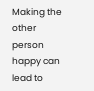Making the other person happy can lead to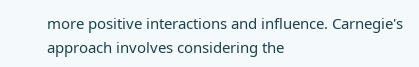more positive interactions and influence. Carnegie's approach involves considering the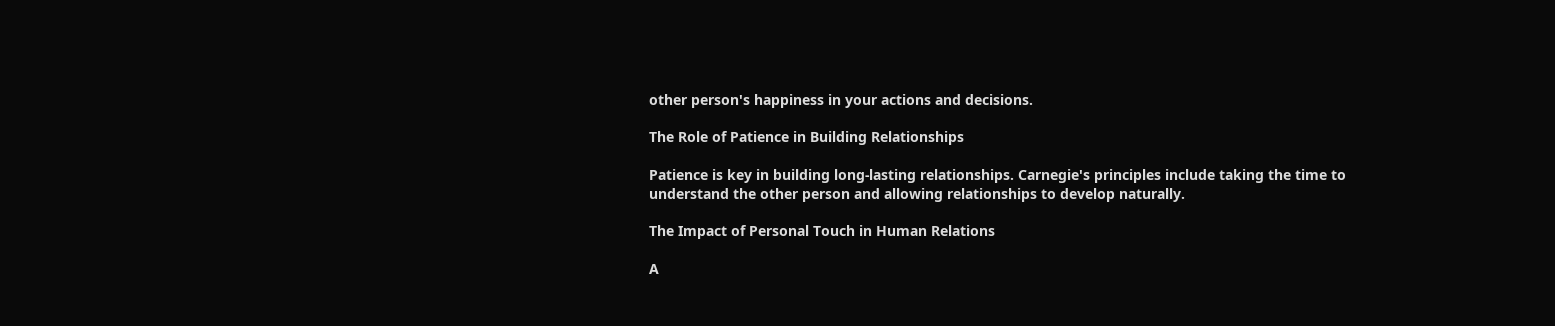other person's happiness in your actions and decisions.

The Role of Patience in Building Relationships

Patience is key in building long-lasting relationships. Carnegie's principles include taking the time to understand the other person and allowing relationships to develop naturally.

The Impact of Personal Touch in Human Relations

A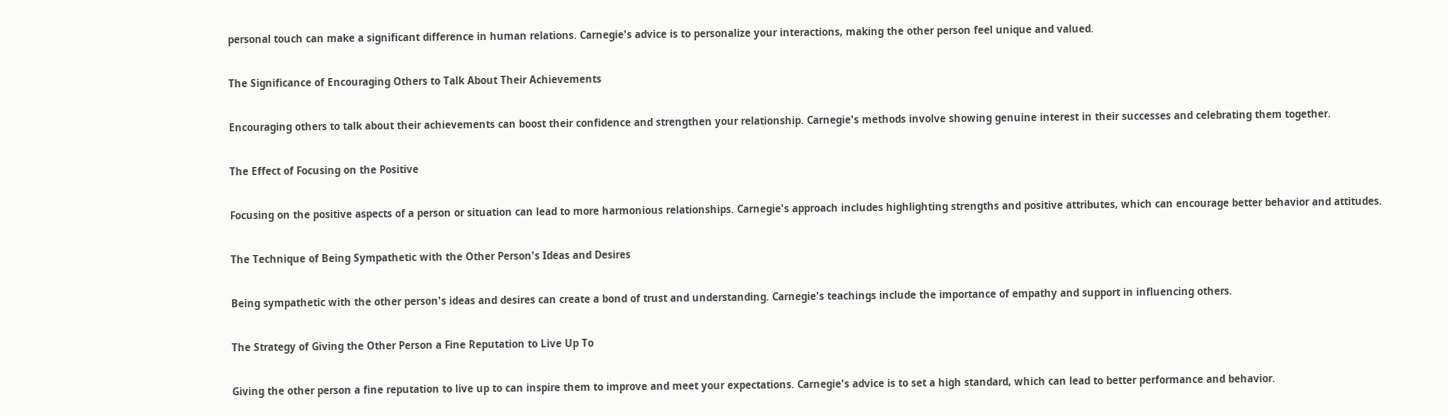personal touch can make a significant difference in human relations. Carnegie's advice is to personalize your interactions, making the other person feel unique and valued.

The Significance of Encouraging Others to Talk About Their Achievements

Encouraging others to talk about their achievements can boost their confidence and strengthen your relationship. Carnegie's methods involve showing genuine interest in their successes and celebrating them together.

The Effect of Focusing on the Positive

Focusing on the positive aspects of a person or situation can lead to more harmonious relationships. Carnegie's approach includes highlighting strengths and positive attributes, which can encourage better behavior and attitudes.

The Technique of Being Sympathetic with the Other Person's Ideas and Desires

Being sympathetic with the other person's ideas and desires can create a bond of trust and understanding. Carnegie's teachings include the importance of empathy and support in influencing others.

The Strategy of Giving the Other Person a Fine Reputation to Live Up To

Giving the other person a fine reputation to live up to can inspire them to improve and meet your expectations. Carnegie's advice is to set a high standard, which can lead to better performance and behavior.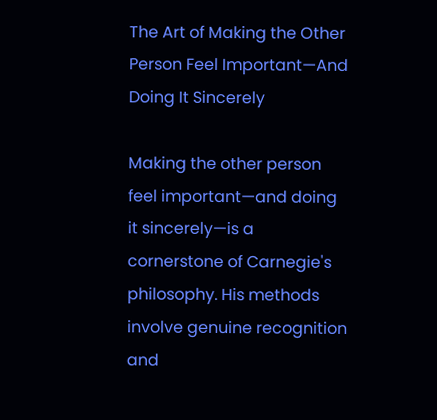The Art of Making the Other Person Feel Important—And Doing It Sincerely

Making the other person feel important—and doing it sincerely—is a cornerstone of Carnegie's philosophy. His methods involve genuine recognition and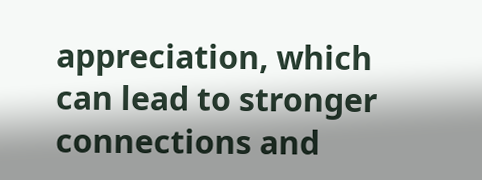appreciation, which can lead to stronger connections and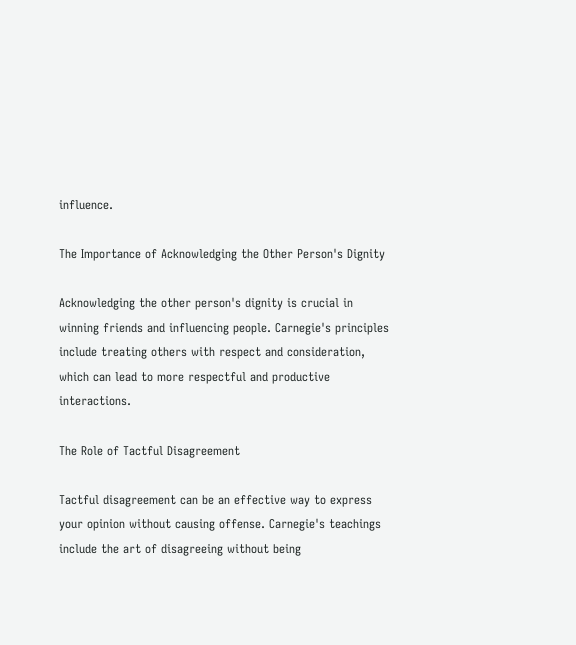influence.

The Importance of Acknowledging the Other Person's Dignity

Acknowledging the other person's dignity is crucial in winning friends and influencing people. Carnegie's principles include treating others with respect and consideration, which can lead to more respectful and productive interactions.

The Role of Tactful Disagreement

Tactful disagreement can be an effective way to express your opinion without causing offense. Carnegie's teachings include the art of disagreeing without being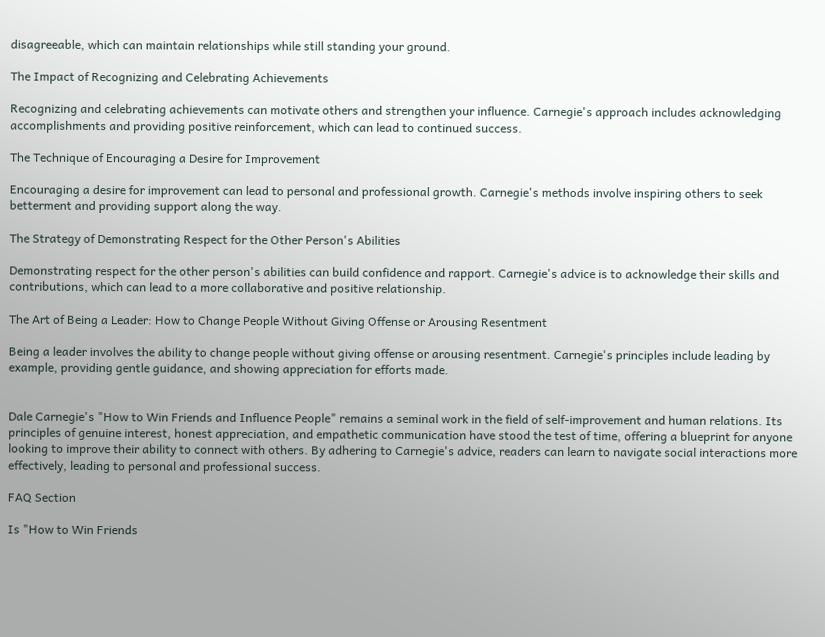disagreeable, which can maintain relationships while still standing your ground.

The Impact of Recognizing and Celebrating Achievements

Recognizing and celebrating achievements can motivate others and strengthen your influence. Carnegie's approach includes acknowledging accomplishments and providing positive reinforcement, which can lead to continued success.

The Technique of Encouraging a Desire for Improvement

Encouraging a desire for improvement can lead to personal and professional growth. Carnegie's methods involve inspiring others to seek betterment and providing support along the way.

The Strategy of Demonstrating Respect for the Other Person's Abilities

Demonstrating respect for the other person's abilities can build confidence and rapport. Carnegie's advice is to acknowledge their skills and contributions, which can lead to a more collaborative and positive relationship.

The Art of Being a Leader: How to Change People Without Giving Offense or Arousing Resentment

Being a leader involves the ability to change people without giving offense or arousing resentment. Carnegie's principles include leading by example, providing gentle guidance, and showing appreciation for efforts made.


Dale Carnegie's "How to Win Friends and Influence People" remains a seminal work in the field of self-improvement and human relations. Its principles of genuine interest, honest appreciation, and empathetic communication have stood the test of time, offering a blueprint for anyone looking to improve their ability to connect with others. By adhering to Carnegie's advice, readers can learn to navigate social interactions more effectively, leading to personal and professional success.

FAQ Section

Is "How to Win Friends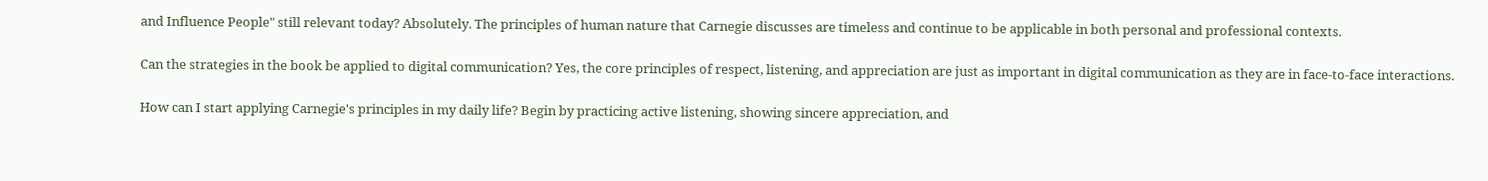and Influence People" still relevant today? Absolutely. The principles of human nature that Carnegie discusses are timeless and continue to be applicable in both personal and professional contexts.

Can the strategies in the book be applied to digital communication? Yes, the core principles of respect, listening, and appreciation are just as important in digital communication as they are in face-to-face interactions.

How can I start applying Carnegie's principles in my daily life? Begin by practicing active listening, showing sincere appreciation, and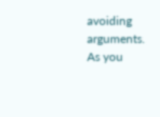avoiding arguments. As you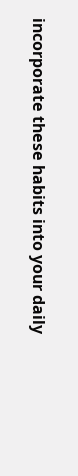incorporate these habits into your daily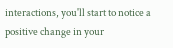interactions, you'll start to notice a positive change in your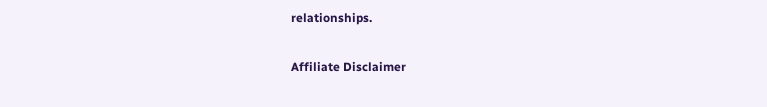relationships.

Affiliate Disclaimer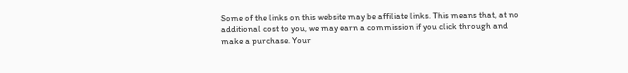Some of the links on this website may be affiliate links. This means that, at no additional cost to you, we may earn a commission if you click through and make a purchase. Your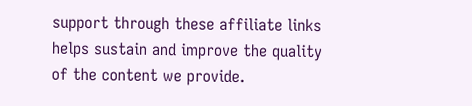support through these affiliate links helps sustain and improve the quality of the content we provide.